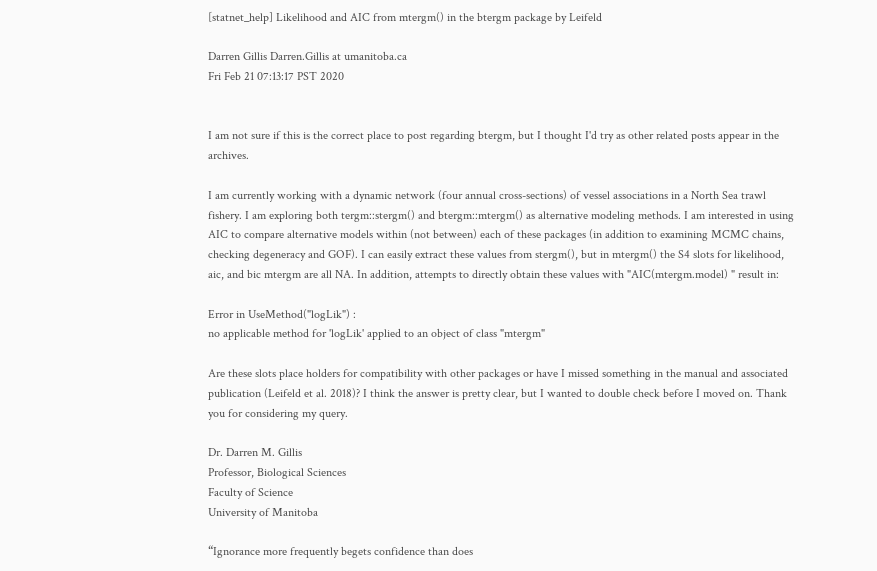[statnet_help] Likelihood and AIC from mtergm() in the btergm package by Leifeld

Darren Gillis Darren.Gillis at umanitoba.ca
Fri Feb 21 07:13:17 PST 2020


I am not sure if this is the correct place to post regarding btergm, but I thought I'd try as other related posts appear in the archives.

I am currently working with a dynamic network (four annual cross-sections) of vessel associations in a North Sea trawl fishery. I am exploring both tergm::stergm() and btergm::mtergm() as alternative modeling methods. I am interested in using AIC to compare alternative models within (not between) each of these packages (in addition to examining MCMC chains, checking degeneracy and GOF). I can easily extract these values from stergm(), but in mtergm() the S4 slots for likelihood, aic, and bic mtergm are all NA. In addition, attempts to directly obtain these values with "AIC(mtergm.model) " result in:

Error in UseMethod("logLik") :
no applicable method for 'logLik' applied to an object of class "mtergm"

Are these slots place holders for compatibility with other packages or have I missed something in the manual and associated publication (Leifeld et al. 2018)? I think the answer is pretty clear, but I wanted to double check before I moved on. Thank you for considering my query.

Dr. Darren M. Gillis
Professor, Biological Sciences
Faculty of Science
University of Manitoba

“Ignorance more frequently begets confidence than does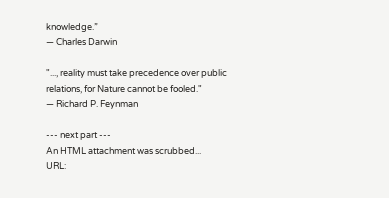knowledge.”
― Charles Darwin

"..., reality must take precedence over public relations, for Nature cannot be fooled."
― Richard P. Feynman

--- next part ---
An HTML attachment was scrubbed...
URL: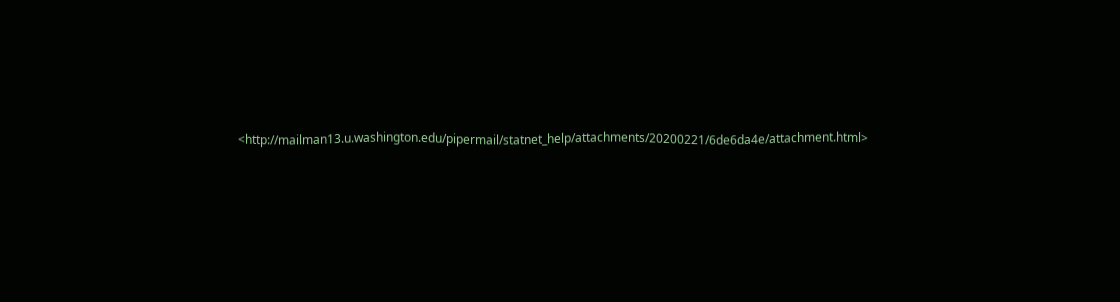<http://mailman13.u.washington.edu/pipermail/statnet_help/attachments/20200221/6de6da4e/attachment.html>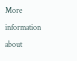More information about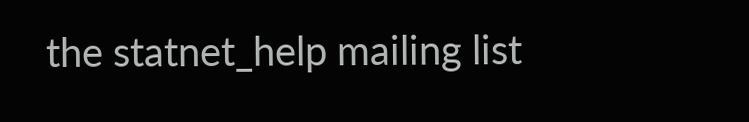the statnet_help mailing list